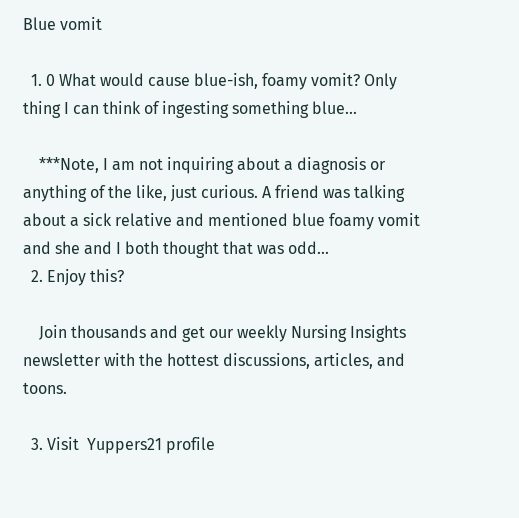Blue vomit

  1. 0 What would cause blue-ish, foamy vomit? Only thing I can think of ingesting something blue...

    ***Note, I am not inquiring about a diagnosis or anything of the like, just curious. A friend was talking about a sick relative and mentioned blue foamy vomit and she and I both thought that was odd...
  2. Enjoy this?

    Join thousands and get our weekly Nursing Insights newsletter with the hottest discussions, articles, and toons.

  3. Visit  Yuppers21 profile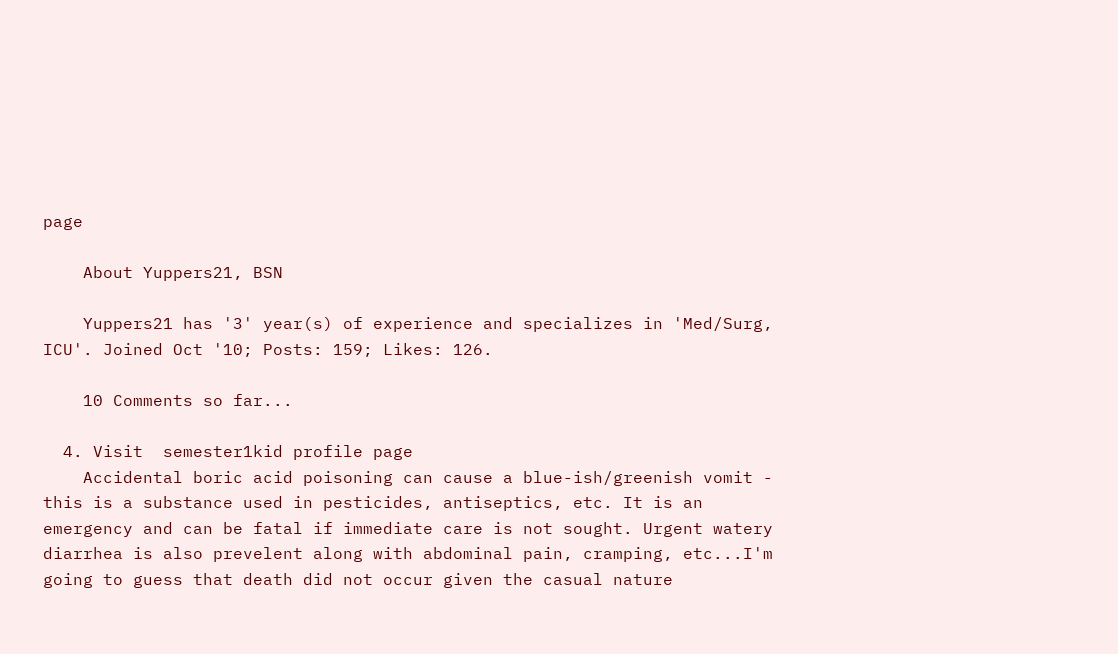page

    About Yuppers21, BSN

    Yuppers21 has '3' year(s) of experience and specializes in 'Med/Surg, ICU'. Joined Oct '10; Posts: 159; Likes: 126.

    10 Comments so far...

  4. Visit  semester1kid profile page
    Accidental boric acid poisoning can cause a blue-ish/greenish vomit - this is a substance used in pesticides, antiseptics, etc. It is an emergency and can be fatal if immediate care is not sought. Urgent watery diarrhea is also prevelent along with abdominal pain, cramping, etc...I'm going to guess that death did not occur given the casual nature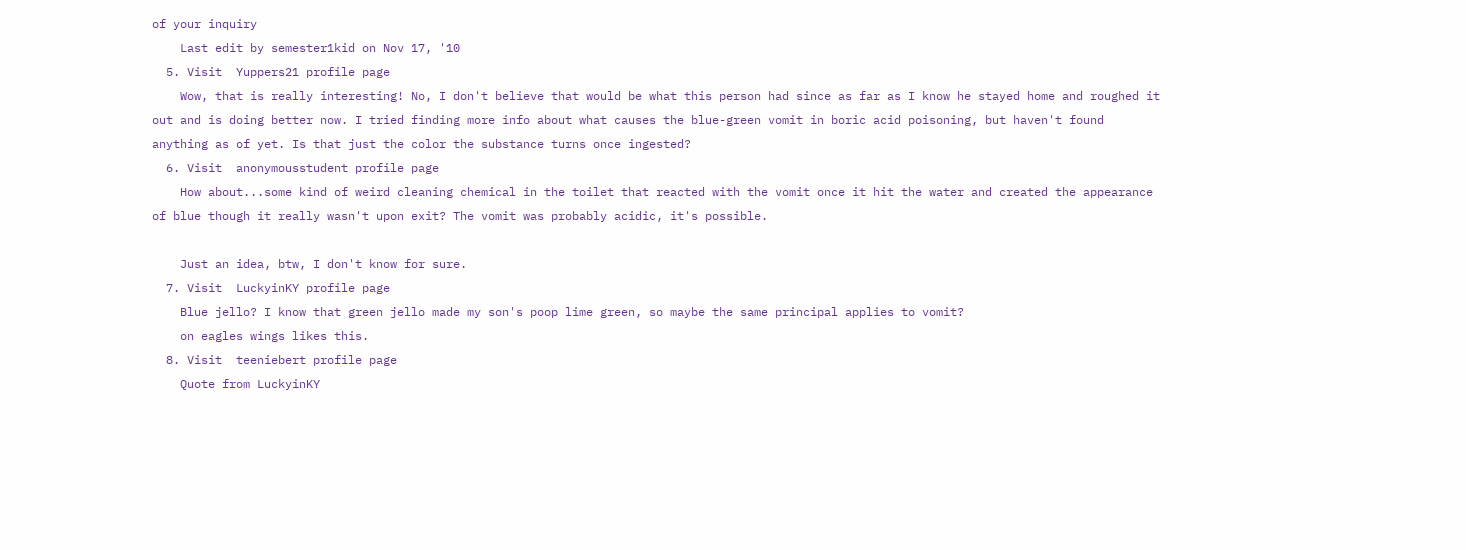of your inquiry
    Last edit by semester1kid on Nov 17, '10
  5. Visit  Yuppers21 profile page
    Wow, that is really interesting! No, I don't believe that would be what this person had since as far as I know he stayed home and roughed it out and is doing better now. I tried finding more info about what causes the blue-green vomit in boric acid poisoning, but haven't found anything as of yet. Is that just the color the substance turns once ingested?
  6. Visit  anonymousstudent profile page
    How about...some kind of weird cleaning chemical in the toilet that reacted with the vomit once it hit the water and created the appearance of blue though it really wasn't upon exit? The vomit was probably acidic, it's possible.

    Just an idea, btw, I don't know for sure.
  7. Visit  LuckyinKY profile page
    Blue jello? I know that green jello made my son's poop lime green, so maybe the same principal applies to vomit?
    on eagles wings likes this.
  8. Visit  teeniebert profile page
    Quote from LuckyinKY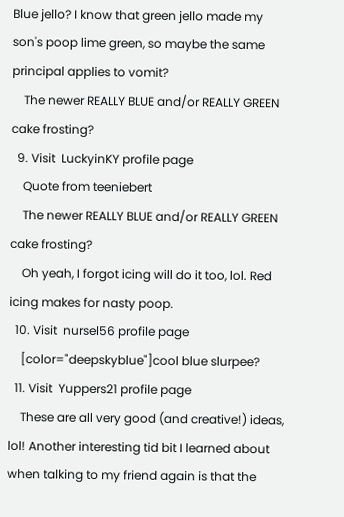Blue jello? I know that green jello made my son's poop lime green, so maybe the same principal applies to vomit?
    The newer REALLY BLUE and/or REALLY GREEN cake frosting?
  9. Visit  LuckyinKY profile page
    Quote from teeniebert
    The newer REALLY BLUE and/or REALLY GREEN cake frosting?
    Oh yeah, I forgot icing will do it too, lol. Red icing makes for nasty poop.
  10. Visit  nursel56 profile page
    [color="deepskyblue"]cool blue slurpee?
  11. Visit  Yuppers21 profile page
    These are all very good (and creative!) ideas, lol! Another interesting tid bit I learned about when talking to my friend again is that the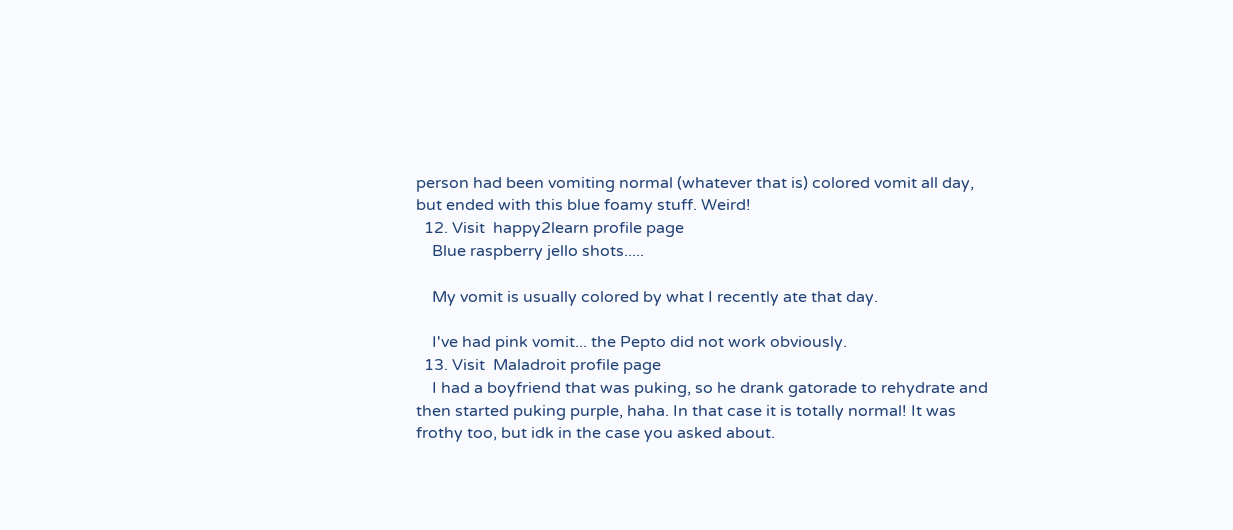person had been vomiting normal (whatever that is) colored vomit all day, but ended with this blue foamy stuff. Weird!
  12. Visit  happy2learn profile page
    Blue raspberry jello shots.....

    My vomit is usually colored by what I recently ate that day.

    I've had pink vomit... the Pepto did not work obviously.
  13. Visit  Maladroit profile page
    I had a boyfriend that was puking, so he drank gatorade to rehydrate and then started puking purple, haha. In that case it is totally normal! It was frothy too, but idk in the case you asked about.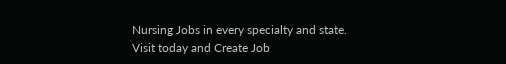Nursing Jobs in every specialty and state. Visit today and Create Job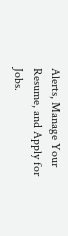Alerts, Manage Your Resume, and Apply for Jobs.